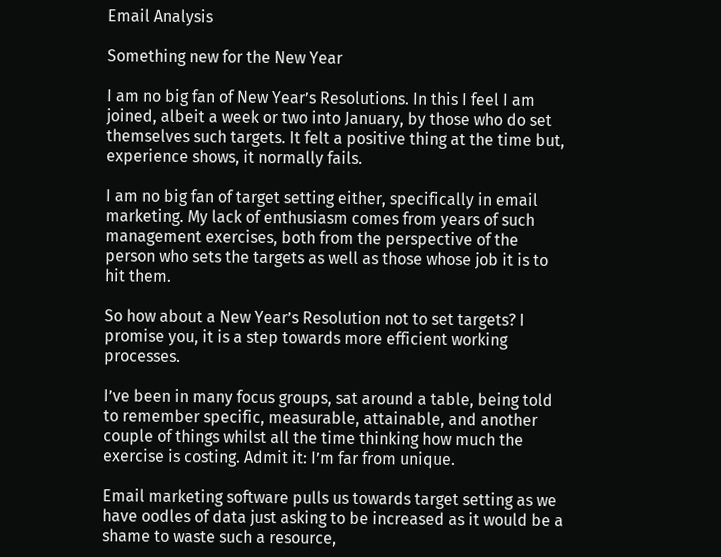Email Analysis

Something new for the New Year

I am no big fan of New Year’s Resolutions. In this I feel I am joined, albeit a week or two into January, by those who do set themselves such targets. It felt a positive thing at the time but, experience shows, it normally fails.

I am no big fan of target setting either, specifically in email marketing. My lack of enthusiasm comes from years of such management exercises, both from the perspective of the person who sets the targets as well as those whose job it is to hit them.

So how about a New Year’s Resolution not to set targets? I promise you, it is a step towards more efficient working processes.

I’ve been in many focus groups, sat around a table, being told to remember specific, measurable, attainable, and another couple of things whilst all the time thinking how much the exercise is costing. Admit it: I’m far from unique.

Email marketing software pulls us towards target setting as we have oodles of data just asking to be increased as it would be a shame to waste such a resource,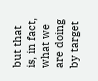but that is, in fact, what we are doing by target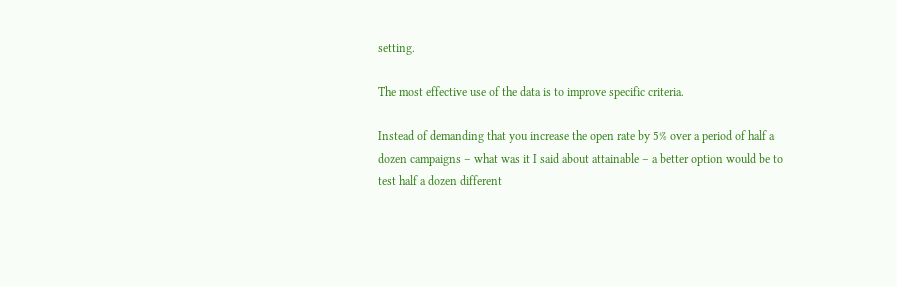setting.

The most effective use of the data is to improve specific criteria.

Instead of demanding that you increase the open rate by 5% over a period of half a dozen campaigns – what was it I said about attainable – a better option would be to test half a dozen different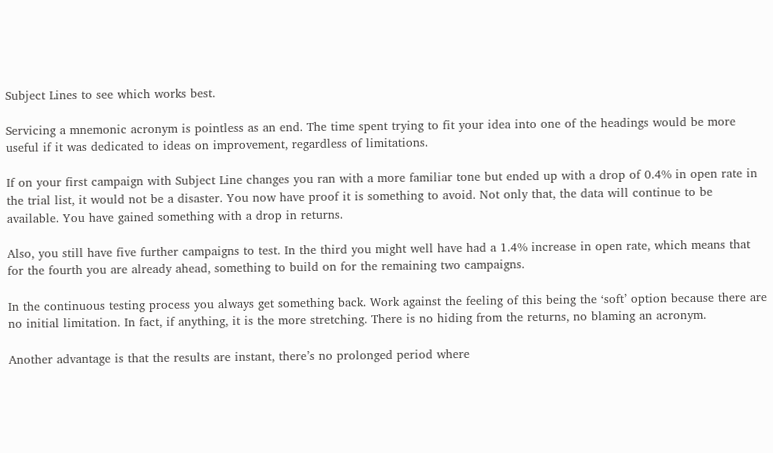Subject Lines to see which works best.

Servicing a mnemonic acronym is pointless as an end. The time spent trying to fit your idea into one of the headings would be more useful if it was dedicated to ideas on improvement, regardless of limitations.

If on your first campaign with Subject Line changes you ran with a more familiar tone but ended up with a drop of 0.4% in open rate in the trial list, it would not be a disaster. You now have proof it is something to avoid. Not only that, the data will continue to be available. You have gained something with a drop in returns.

Also, you still have five further campaigns to test. In the third you might well have had a 1.4% increase in open rate, which means that for the fourth you are already ahead, something to build on for the remaining two campaigns.

In the continuous testing process you always get something back. Work against the feeling of this being the ‘soft’ option because there are no initial limitation. In fact, if anything, it is the more stretching. There is no hiding from the returns, no blaming an acronym.

Another advantage is that the results are instant, there’s no prolonged period where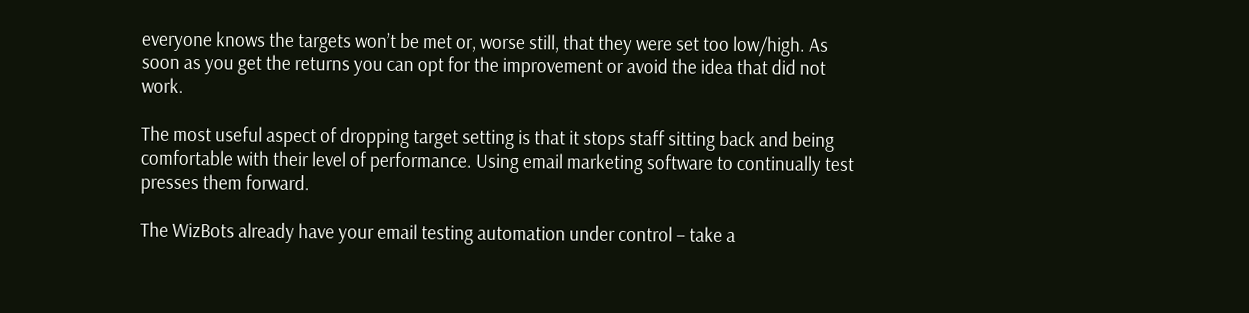everyone knows the targets won’t be met or, worse still, that they were set too low/high. As soon as you get the returns you can opt for the improvement or avoid the idea that did not work.

The most useful aspect of dropping target setting is that it stops staff sitting back and being comfortable with their level of performance. Using email marketing software to continually test presses them forward.

The WizBots already have your email testing automation under control – take a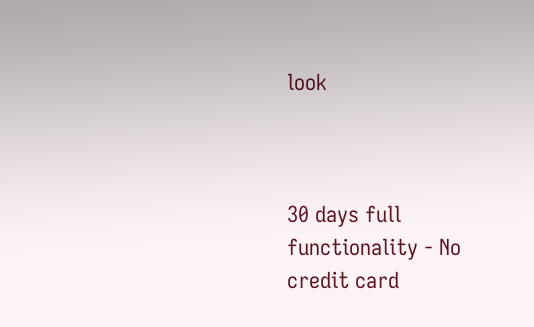look



30 days full functionality - No credit card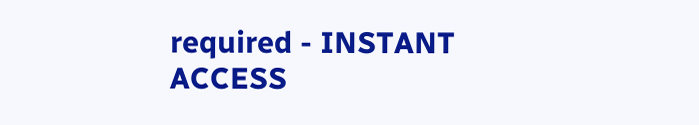required - INSTANT ACCESS